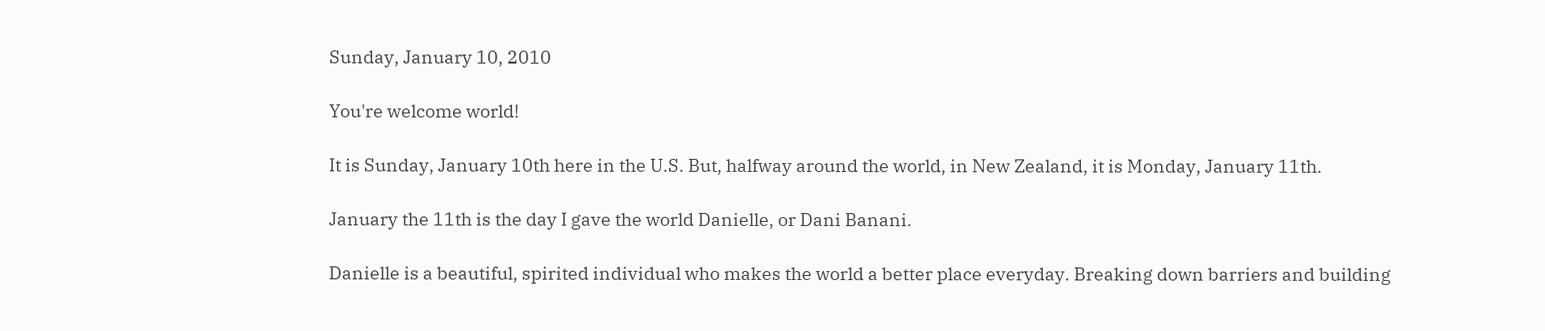Sunday, January 10, 2010

You're welcome world!

It is Sunday, January 10th here in the U.S. But, halfway around the world, in New Zealand, it is Monday, January 11th.

January the 11th is the day I gave the world Danielle, or Dani Banani.

Danielle is a beautiful, spirited individual who makes the world a better place everyday. Breaking down barriers and building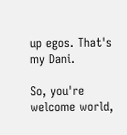up egos. That's my Dani.

So, you're welcome world,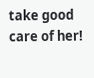take good care of her!